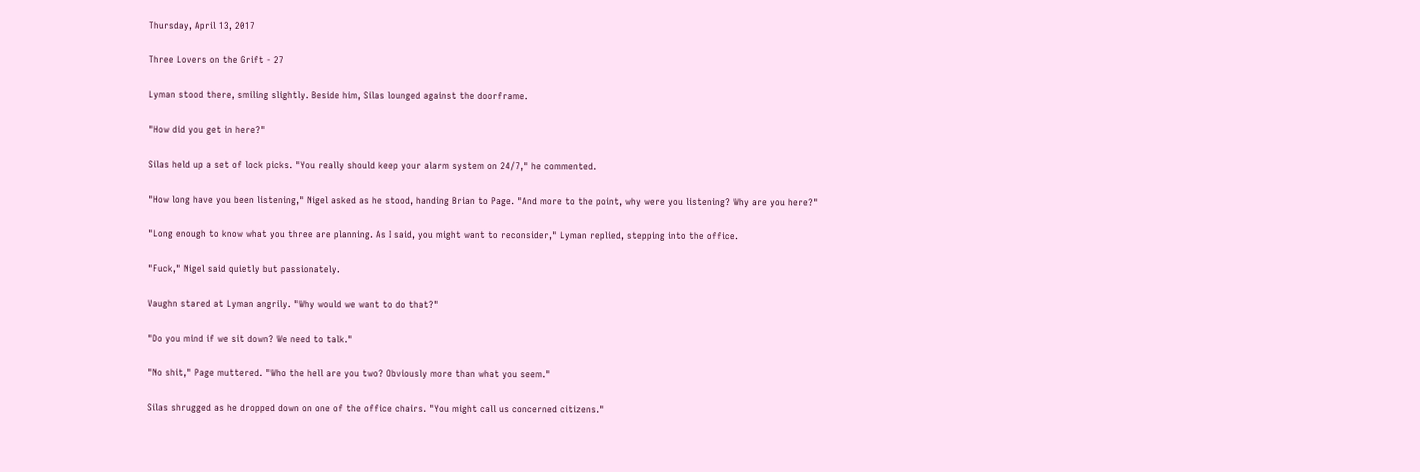Thursday, April 13, 2017

Three Lovers on the Grift - 27

Lyman stood there, smiling slightly. Beside him, Silas lounged against the doorframe.

"How did you get in here?"

Silas held up a set of lock picks. "You really should keep your alarm system on 24/7," he commented.

"How long have you been listening," Nigel asked as he stood, handing Brian to Page. "And more to the point, why were you listening? Why are you here?"

"Long enough to know what you three are planning. As I said, you might want to reconsider," Lyman replied, stepping into the office.

"Fuck," Nigel said quietly but passionately.

Vaughn stared at Lyman angrily. "Why would we want to do that?"

"Do you mind if we sit down? We need to talk."

"No shit," Page muttered. "Who the hell are you two? Obviously more than what you seem."

Silas shrugged as he dropped down on one of the office chairs. "You might call us concerned citizens."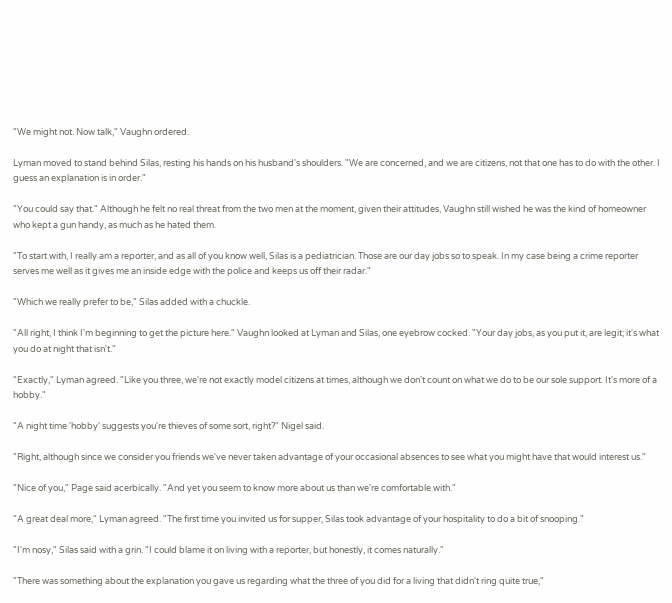"We might not. Now talk," Vaughn ordered.

Lyman moved to stand behind Silas, resting his hands on his husband's shoulders. "We are concerned, and we are citizens, not that one has to do with the other. I guess an explanation is in order."

"You could say that." Although he felt no real threat from the two men at the moment, given their attitudes, Vaughn still wished he was the kind of homeowner who kept a gun handy, as much as he hated them.

"To start with, I really am a reporter, and as all of you know well, Silas is a pediatrician. Those are our day jobs so to speak. In my case being a crime reporter serves me well as it gives me an inside edge with the police and keeps us off their radar."

"Which we really prefer to be," Silas added with a chuckle.

"All right, I think I'm beginning to get the picture here." Vaughn looked at Lyman and Silas, one eyebrow cocked. "Your day jobs, as you put it, are legit; it's what you do at night that isn't."

"Exactly," Lyman agreed. "Like you three, we're not exactly model citizens at times, although we don't count on what we do to be our sole support. It's more of a hobby."

"A night time 'hobby' suggests you're thieves of some sort, right?" Nigel said.

"Right, although since we consider you friends we've never taken advantage of your occasional absences to see what you might have that would interest us."

"Nice of you," Page said acerbically. "And yet you seem to know more about us than we're comfortable with."

"A great deal more," Lyman agreed. "The first time you invited us for supper, Silas took advantage of your hospitality to do a bit of snooping."

"I'm nosy," Silas said with a grin. "I could blame it on living with a reporter, but honestly, it comes naturally."

"There was something about the explanation you gave us regarding what the three of you did for a living that didn't ring quite true,"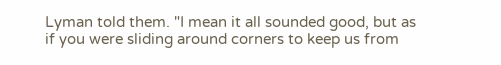Lyman told them. "I mean it all sounded good, but as if you were sliding around corners to keep us from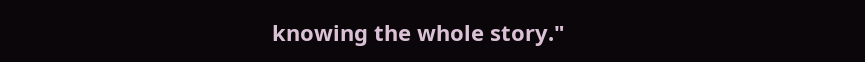knowing the whole story."